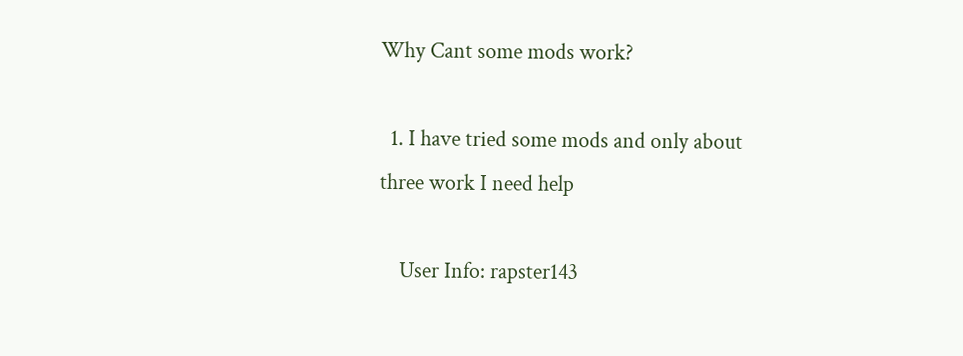Why Cant some mods work?

  1. I have tried some mods and only about three work I need help

    User Info: rapster143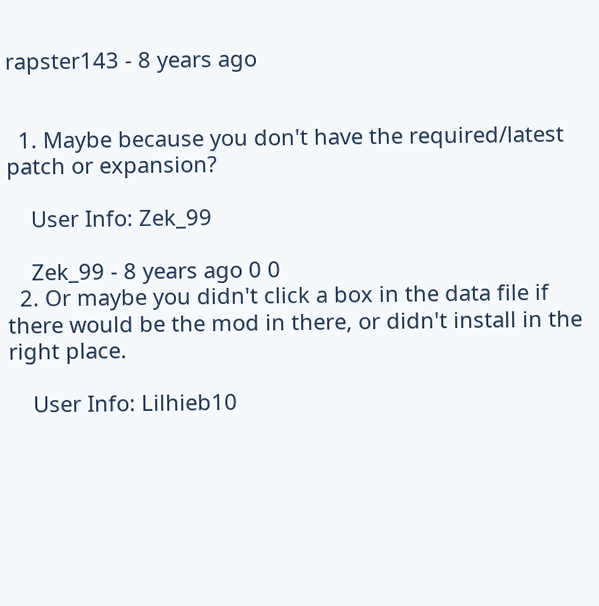rapster143 - 8 years ago


  1. Maybe because you don't have the required/latest patch or expansion?

    User Info: Zek_99

    Zek_99 - 8 years ago 0 0
  2. Or maybe you didn't click a box in the data file if there would be the mod in there, or didn't install in the right place.

    User Info: Lilhieb10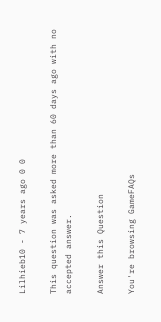Lilhieb10 - 7 years ago 0 0

This question was asked more than 60 days ago with no accepted answer.

Answer this Question

You're browsing GameFAQs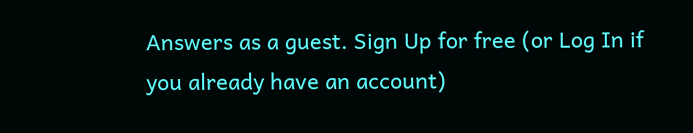Answers as a guest. Sign Up for free (or Log In if you already have an account)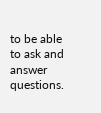to be able to ask and answer questions.